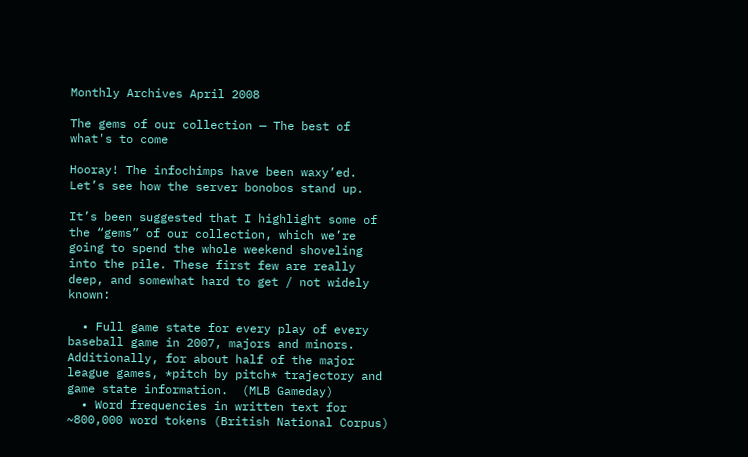Monthly Archives April 2008

The gems of our collection — The best of what's to come

Hooray! The infochimps have been waxy’ed.  Let’s see how the server bonobos stand up.

It’s been suggested that I highlight some of the “gems” of our collection, which we’re going to spend the whole weekend shoveling into the pile. These first few are really deep, and somewhat hard to get / not widely known:

  • Full game state for every play of every baseball game in 2007, majors and minors.  Additionally, for about half of the major league games, *pitch by pitch* trajectory and game state information.  (MLB Gameday)
  • Word frequencies in written text for ~800,000 word tokens (British National Corpus)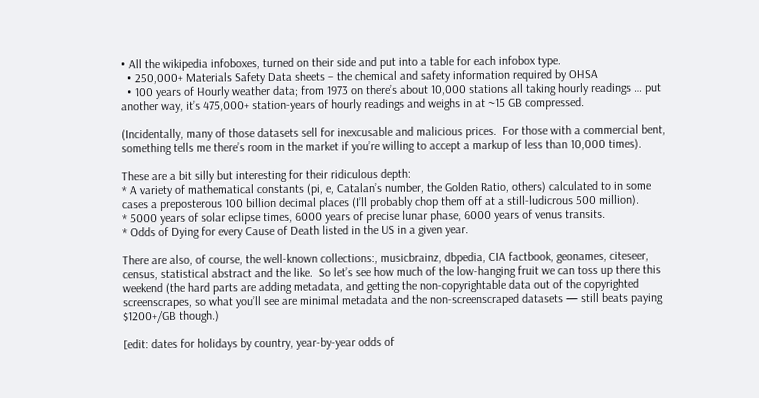• All the wikipedia infoboxes, turned on their side and put into a table for each infobox type.
  • 250,000+ Materials Safety Data sheets – the chemical and safety information required by OHSA
  • 100 years of Hourly weather data; from 1973 on there’s about 10,000 stations all taking hourly readings … put another way, it’s 475,000+ station-years of hourly readings and weighs in at ~15 GB compressed.

(Incidentally, many of those datasets sell for inexcusable and malicious prices.  For those with a commercial bent, something tells me there’s room in the market if you’re willing to accept a markup of less than 10,000 times).

These are a bit silly but interesting for their ridiculous depth:
* A variety of mathematical constants (pi, e, Catalan’s number, the Golden Ratio, others) calculated to in some cases a preposterous 100 billion decimal places (I’ll probably chop them off at a still-ludicrous 500 million).
* 5000 years of solar eclipse times, 6000 years of precise lunar phase, 6000 years of venus transits.
* Odds of Dying for every Cause of Death listed in the US in a given year.

There are also, of course, the well-known collections:, musicbrainz, dbpedia, CIA factbook, geonames, citeseer, census, statistical abstract and the like.  So let’s see how much of the low-hanging fruit we can toss up there this weekend (the hard parts are adding metadata, and getting the non-copyrightable data out of the copyrighted screenscrapes, so what you’ll see are minimal metadata and the non-screenscraped datasets — still beats paying $1200+/GB though.)

[edit: dates for holidays by country, year-by-year odds of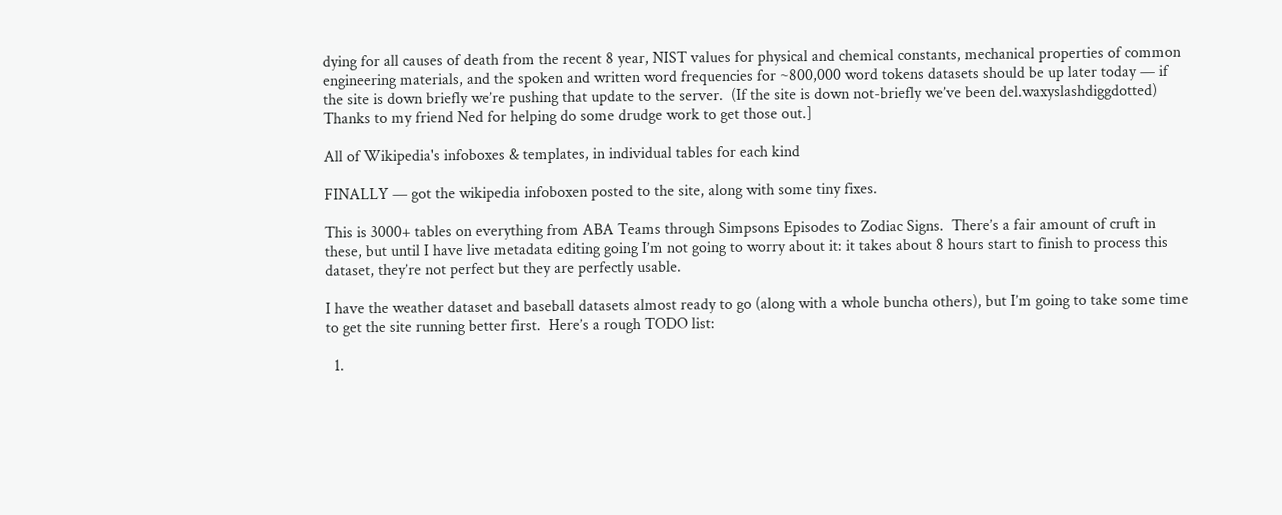dying for all causes of death from the recent 8 year, NIST values for physical and chemical constants, mechanical properties of common engineering materials, and the spoken and written word frequencies for ~800,000 word tokens datasets should be up later today — if the site is down briefly we’re pushing that update to the server.  (If the site is down not-briefly we’ve been del.waxyslashdiggdotted)  Thanks to my friend Ned for helping do some drudge work to get those out.]

All of Wikipedia's infoboxes & templates, in individual tables for each kind

FINALLY — got the wikipedia infoboxen posted to the site, along with some tiny fixes.

This is 3000+ tables on everything from ABA Teams through Simpsons Episodes to Zodiac Signs.  There’s a fair amount of cruft in these, but until I have live metadata editing going I’m not going to worry about it: it takes about 8 hours start to finish to process this dataset, they’re not perfect but they are perfectly usable.

I have the weather dataset and baseball datasets almost ready to go (along with a whole buncha others), but I’m going to take some time to get the site running better first.  Here’s a rough TODO list:

  1.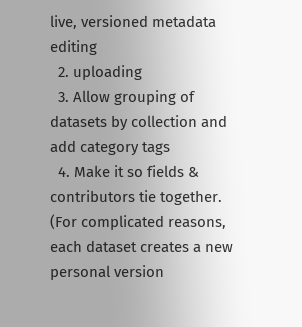live, versioned metadata editing
  2. uploading
  3. Allow grouping of datasets by collection and add category tags
  4. Make it so fields & contributors tie together.  (For complicated reasons, each dataset creates a new personal version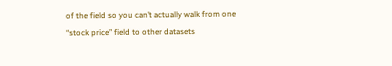of the field so you can’t actually walk from one “stock price” field to other datasets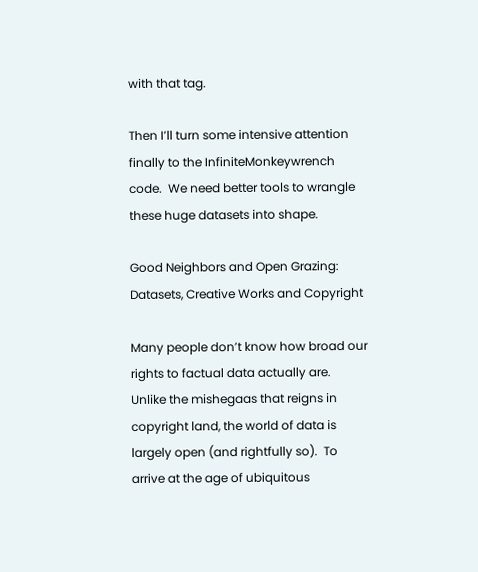with that tag.

Then I’ll turn some intensive attention finally to the InfiniteMonkeywrench code.  We need better tools to wrangle these huge datasets into shape.

Good Neighbors and Open Grazing: Datasets, Creative Works and Copyright

Many people don’t know how broad our rights to factual data actually are.  Unlike the mishegaas that reigns in copyright land, the world of data is largely open (and rightfully so).  To arrive at the age of ubiquitous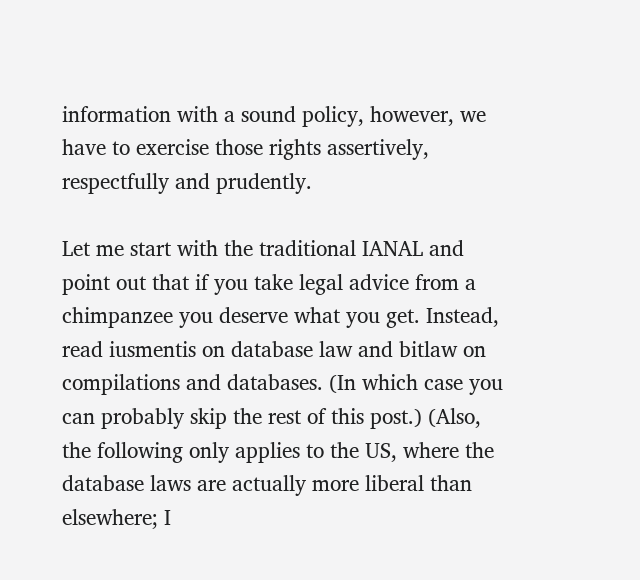information with a sound policy, however, we have to exercise those rights assertively, respectfully and prudently.

Let me start with the traditional IANAL and point out that if you take legal advice from a chimpanzee you deserve what you get. Instead, read iusmentis on database law and bitlaw on compilations and databases. (In which case you can probably skip the rest of this post.) (Also, the following only applies to the US, where the database laws are actually more liberal than elsewhere; I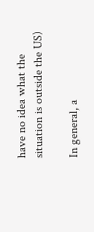have no idea what the situation is outside the US)

In general, a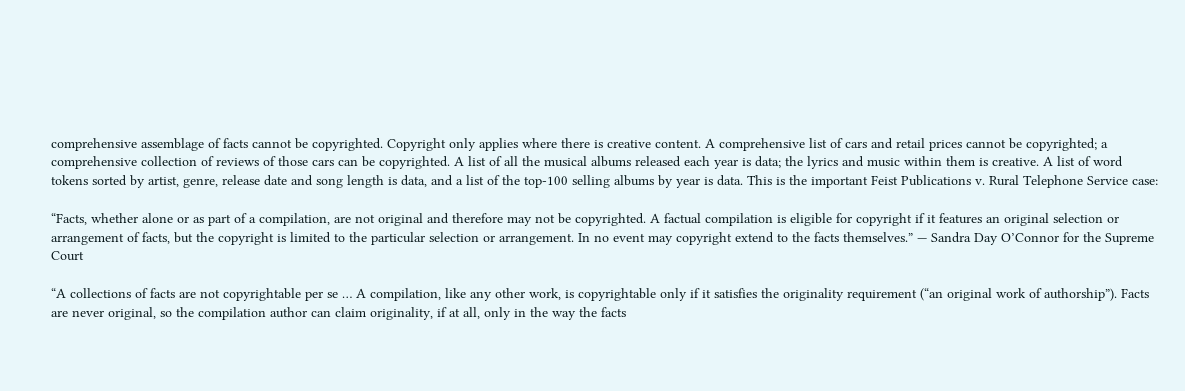comprehensive assemblage of facts cannot be copyrighted. Copyright only applies where there is creative content. A comprehensive list of cars and retail prices cannot be copyrighted; a comprehensive collection of reviews of those cars can be copyrighted. A list of all the musical albums released each year is data; the lyrics and music within them is creative. A list of word tokens sorted by artist, genre, release date and song length is data, and a list of the top-100 selling albums by year is data. This is the important Feist Publications v. Rural Telephone Service case:

“Facts, whether alone or as part of a compilation, are not original and therefore may not be copyrighted. A factual compilation is eligible for copyright if it features an original selection or arrangement of facts, but the copyright is limited to the particular selection or arrangement. In no event may copyright extend to the facts themselves.” — Sandra Day O’Connor for the Supreme Court

“A collections of facts are not copyrightable per se … A compilation, like any other work, is copyrightable only if it satisfies the originality requirement (“an original work of authorship”). Facts are never original, so the compilation author can claim originality, if at all, only in the way the facts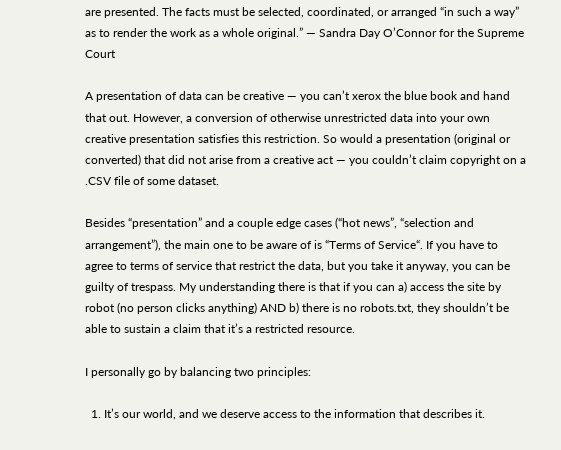are presented. The facts must be selected, coordinated, or arranged “in such a way” as to render the work as a whole original.” — Sandra Day O’Connor for the Supreme Court

A presentation of data can be creative — you can’t xerox the blue book and hand that out. However, a conversion of otherwise unrestricted data into your own creative presentation satisfies this restriction. So would a presentation (original or converted) that did not arise from a creative act — you couldn’t claim copyright on a .CSV file of some dataset.

Besides “presentation” and a couple edge cases (“hot news”, “selection and arrangement”), the main one to be aware of is “Terms of Service“. If you have to agree to terms of service that restrict the data, but you take it anyway, you can be guilty of trespass. My understanding there is that if you can a) access the site by robot (no person clicks anything) AND b) there is no robots.txt, they shouldn’t be able to sustain a claim that it’s a restricted resource.

I personally go by balancing two principles:

  1. It’s our world, and we deserve access to the information that describes it.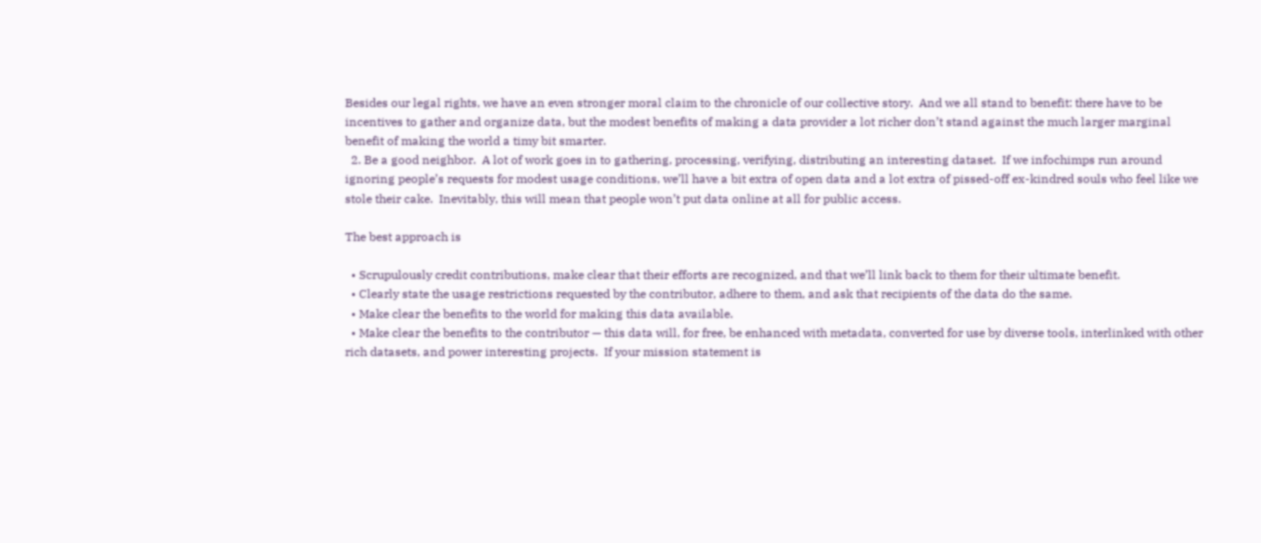Besides our legal rights, we have an even stronger moral claim to the chronicle of our collective story.  And we all stand to benefit: there have to be incentives to gather and organize data, but the modest benefits of making a data provider a lot richer don’t stand against the much larger marginal benefit of making the world a timy bit smarter.
  2. Be a good neighbor.  A lot of work goes in to gathering, processing, verifying, distributing an interesting dataset.  If we infochimps run around ignoring people’s requests for modest usage conditions, we’ll have a bit extra of open data and a lot extra of pissed-off ex-kindred souls who feel like we stole their cake.  Inevitably, this will mean that people won’t put data online at all for public access.

The best approach is

  • Scrupulously credit contributions, make clear that their efforts are recognized, and that we’ll link back to them for their ultimate benefit.
  • Clearly state the usage restrictions requested by the contributor, adhere to them, and ask that recipients of the data do the same.
  • Make clear the benefits to the world for making this data available.
  • Make clear the benefits to the contributor — this data will, for free, be enhanced with metadata, converted for use by diverse tools, interlinked with other rich datasets, and power interesting projects.  If your mission statement is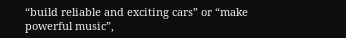“build reliable and exciting cars” or “make powerful music”,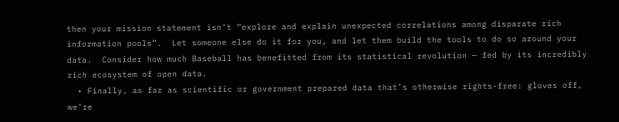then your mission statement isn’t “explore and explain unexpected correlations among disparate rich information pools”.  Let someone else do it for you, and let them build the tools to do so around your data.  Consider how much Baseball has benefitted from its statistical revolution — fed by its incredibly rich ecosystem of open data.
  • Finally, as far as scientific or government prepared data that’s otherwise rights-free: gloves off, we’re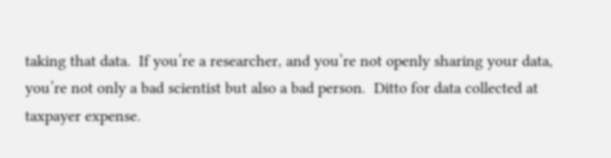taking that data.  If you’re a researcher, and you’re not openly sharing your data, you’re not only a bad scientist but also a bad person.  Ditto for data collected at taxpayer expense.